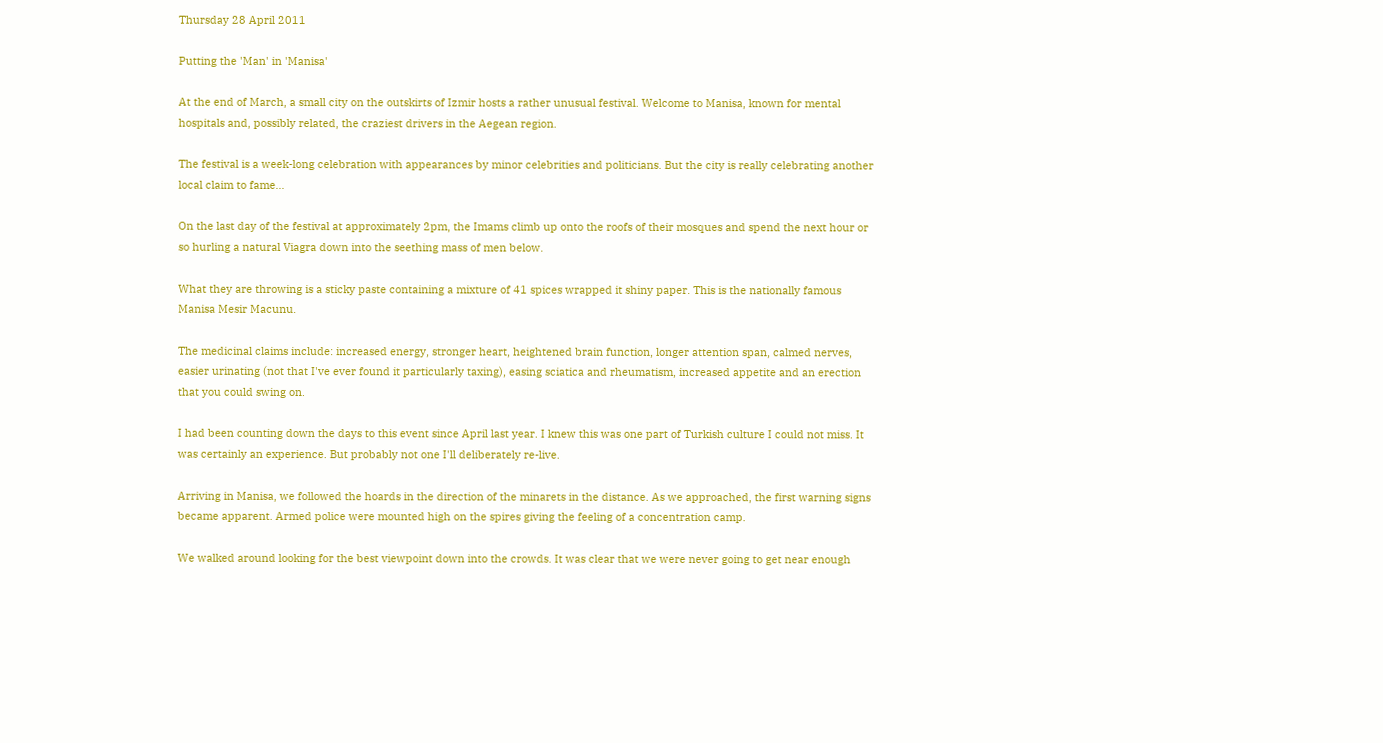Thursday 28 April 2011

Putting the 'Man' in 'Manisa'

At the end of March, a small city on the outskirts of Izmir hosts a rather unusual festival. Welcome to Manisa, known for mental hospitals and, possibly related, the craziest drivers in the Aegean region.

The festival is a week-long celebration with appearances by minor celebrities and politicians. But the city is really celebrating another local claim to fame...

On the last day of the festival at approximately 2pm, the Imams climb up onto the roofs of their mosques and spend the next hour or so hurling a natural Viagra down into the seething mass of men below.

What they are throwing is a sticky paste containing a mixture of 41 spices wrapped it shiny paper. This is the nationally famous Manisa Mesir Macunu.

The medicinal claims include: increased energy, stronger heart, heightened brain function, longer attention span, calmed nerves, easier urinating (not that I've ever found it particularly taxing), easing sciatica and rheumatism, increased appetite and an erection that you could swing on.

I had been counting down the days to this event since April last year. I knew this was one part of Turkish culture I could not miss. It was certainly an experience. But probably not one I'll deliberately re-live.

Arriving in Manisa, we followed the hoards in the direction of the minarets in the distance. As we approached, the first warning signs became apparent. Armed police were mounted high on the spires giving the feeling of a concentration camp.

We walked around looking for the best viewpoint down into the crowds. It was clear that we were never going to get near enough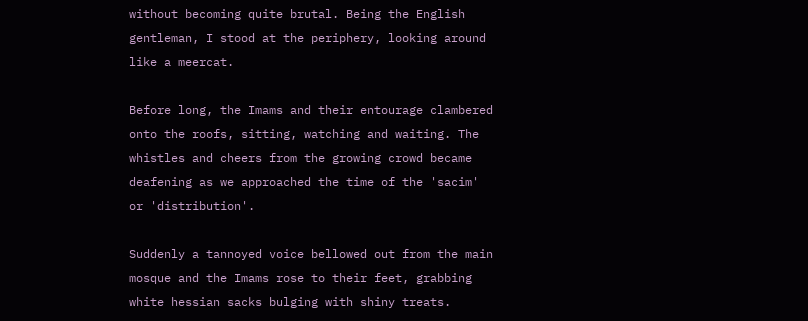without becoming quite brutal. Being the English gentleman, I stood at the periphery, looking around like a meercat.

Before long, the Imams and their entourage clambered onto the roofs, sitting, watching and waiting. The whistles and cheers from the growing crowd became deafening as we approached the time of the 'sacim' or 'distribution'.

Suddenly a tannoyed voice bellowed out from the main mosque and the Imams rose to their feet, grabbing white hessian sacks bulging with shiny treats.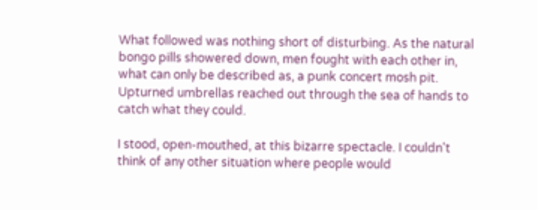What followed was nothing short of disturbing. As the natural bongo pills showered down, men fought with each other in, what can only be described as, a punk concert mosh pit. Upturned umbrellas reached out through the sea of hands to catch what they could.

I stood, open-mouthed, at this bizarre spectacle. I couldn't think of any other situation where people would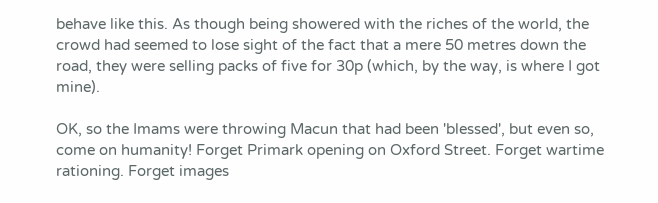behave like this. As though being showered with the riches of the world, the crowd had seemed to lose sight of the fact that a mere 50 metres down the road, they were selling packs of five for 30p (which, by the way, is where I got mine).

OK, so the Imams were throwing Macun that had been 'blessed', but even so, come on humanity! Forget Primark opening on Oxford Street. Forget wartime rationing. Forget images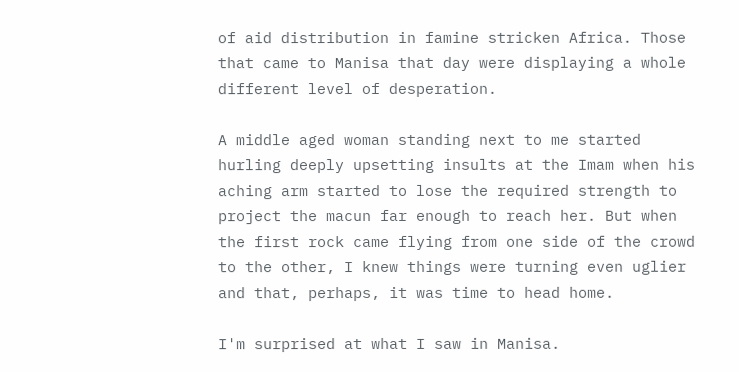of aid distribution in famine stricken Africa. Those that came to Manisa that day were displaying a whole different level of desperation.

A middle aged woman standing next to me started hurling deeply upsetting insults at the Imam when his aching arm started to lose the required strength to project the macun far enough to reach her. But when the first rock came flying from one side of the crowd to the other, I knew things were turning even uglier and that, perhaps, it was time to head home.

I'm surprised at what I saw in Manisa.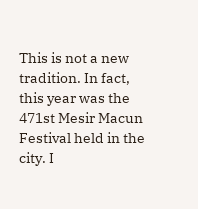This is not a new tradition. In fact, this year was the 471st Mesir Macun Festival held in the city. I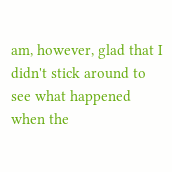am, however, glad that I didn't stick around to see what happened when the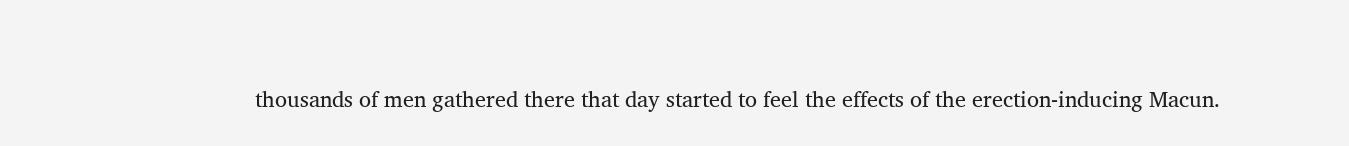thousands of men gathered there that day started to feel the effects of the erection-inducing Macun.